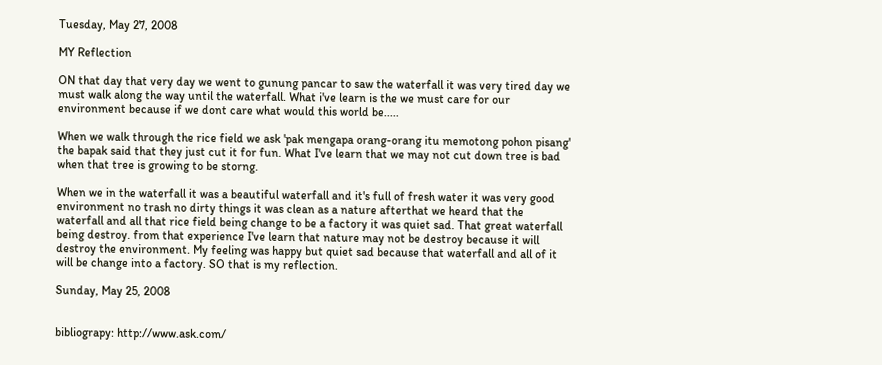Tuesday, May 27, 2008

MY Reflection

ON that day that very day we went to gunung pancar to saw the waterfall it was very tired day we must walk along the way until the waterfall. What i've learn is the we must care for our environment because if we dont care what would this world be.....

When we walk through the rice field we ask 'pak mengapa orang-orang itu memotong pohon pisang' the bapak said that they just cut it for fun. What I've learn that we may not cut down tree is bad when that tree is growing to be storng.

When we in the waterfall it was a beautiful waterfall and it's full of fresh water it was very good environment no trash no dirty things it was clean as a nature afterthat we heard that the waterfall and all that rice field being change to be a factory it was quiet sad. That great waterfall being destroy. from that experience I've learn that nature may not be destroy because it will destroy the environment. My feeling was happy but quiet sad because that waterfall and all of it will be change into a factory. SO that is my reflection.

Sunday, May 25, 2008


bibliograpy: http://www.ask.com/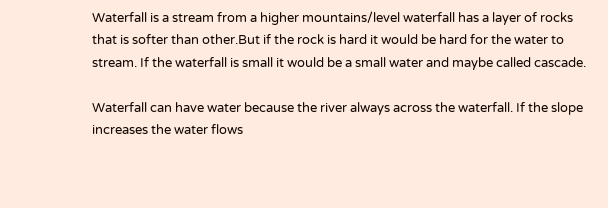Waterfall is a stream from a higher mountains/level waterfall has a layer of rocks that is softer than other.But if the rock is hard it would be hard for the water to stream. If the waterfall is small it would be a small water and maybe called cascade.

Waterfall can have water because the river always across the waterfall. If the slope increases the water flows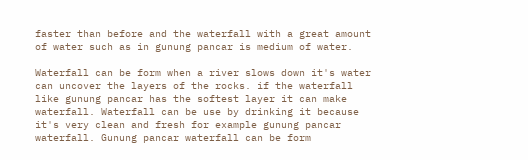faster than before and the waterfall with a great amount of water such as in gunung pancar is medium of water.

Waterfall can be form when a river slows down it's water can uncover the layers of the rocks. if the waterfall like gunung pancar has the softest layer it can make waterfall. Waterfall can be use by drinking it because it's very clean and fresh for example gunung pancar waterfall. Gunung pancar waterfall can be form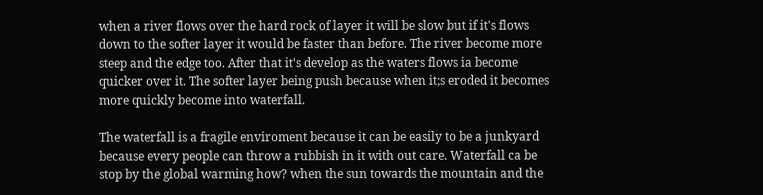when a river flows over the hard rock of layer it will be slow but if it's flows down to the softer layer it would be faster than before. The river become more steep and the edge too. After that it's develop as the waters flows ia become quicker over it. The softer layer being push because when it;s eroded it becomes more quickly become into waterfall.

The waterfall is a fragile enviroment because it can be easily to be a junkyard because every people can throw a rubbish in it with out care. Waterfall ca be stop by the global warming how? when the sun towards the mountain and the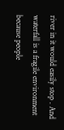river in it would easily stop . And waterfall is a fragile environment because people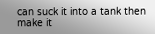can suck it into a tank then make it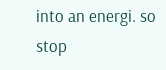into an energi. so stop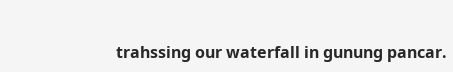trahssing our waterfall in gunung pancar.